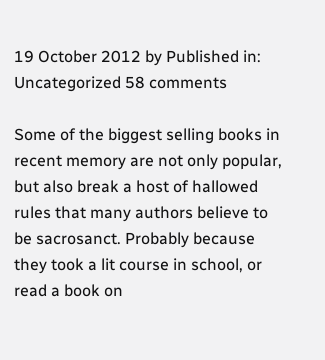19 October 2012 by Published in: Uncategorized 58 comments

Some of the biggest selling books in recent memory are not only popular, but also break a host of hallowed rules that many authors believe to be sacrosanct. Probably because they took a lit course in school, or read a book on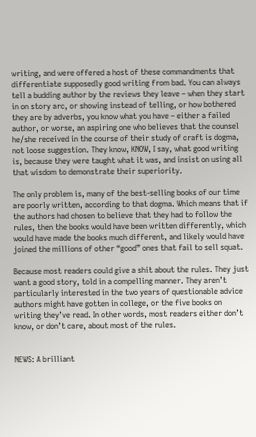writing, and were offered a host of these commandments that differentiate supposedly good writing from bad. You can always tell a budding author by the reviews they leave – when they start in on story arc, or showing instead of telling, or how bothered they are by adverbs, you know what you have – either a failed author, or worse, an aspiring one who believes that the counsel he/she received in the course of their study of craft is dogma, not loose suggestion. They know, KNOW, I say, what good writing is, because they were taught what it was, and insist on using all that wisdom to demonstrate their superiority.

The only problem is, many of the best-selling books of our time are poorly written, according to that dogma. Which means that if the authors had chosen to believe that they had to follow the rules, then the books would have been written differently, which would have made the books much different, and likely would have joined the millions of other “good” ones that fail to sell squat.

Because most readers could give a shit about the rules. They just want a good story, told in a compelling manner. They aren’t particularly interested in the two years of questionable advice authors might have gotten in college, or the five books on writing they’ve read. In other words, most readers either don’t know, or don’t care, about most of the rules.


NEWS: A brilliant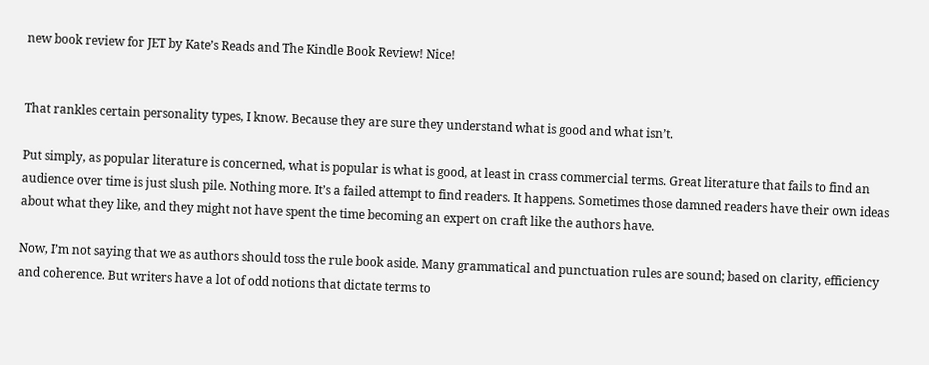new book review for JET by Kate’s Reads and The Kindle Book Review! Nice!


That rankles certain personality types, I know. Because they are sure they understand what is good and what isn’t.

Put simply, as popular literature is concerned, what is popular is what is good, at least in crass commercial terms. Great literature that fails to find an audience over time is just slush pile. Nothing more. It’s a failed attempt to find readers. It happens. Sometimes those damned readers have their own ideas about what they like, and they might not have spent the time becoming an expert on craft like the authors have.

Now, I’m not saying that we as authors should toss the rule book aside. Many grammatical and punctuation rules are sound; based on clarity, efficiency and coherence. But writers have a lot of odd notions that dictate terms to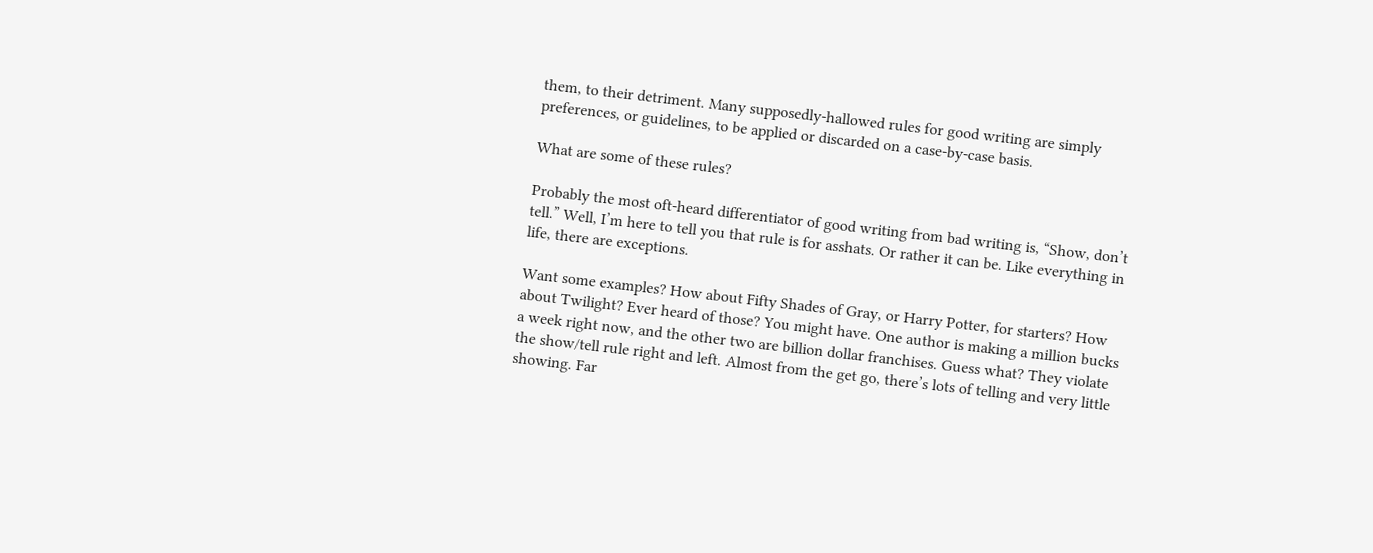them, to their detriment. Many supposedly-hallowed rules for good writing are simply preferences, or guidelines, to be applied or discarded on a case-by-case basis.

What are some of these rules?

Probably the most oft-heard differentiator of good writing from bad writing is, “Show, don’t tell.” Well, I’m here to tell you that rule is for asshats. Or rather it can be. Like everything in life, there are exceptions.

Want some examples? How about Fifty Shades of Gray, or Harry Potter, for starters? How about Twilight? Ever heard of those? You might have. One author is making a million bucks a week right now, and the other two are billion dollar franchises. Guess what? They violate the show/tell rule right and left. Almost from the get go, there’s lots of telling and very little showing. Far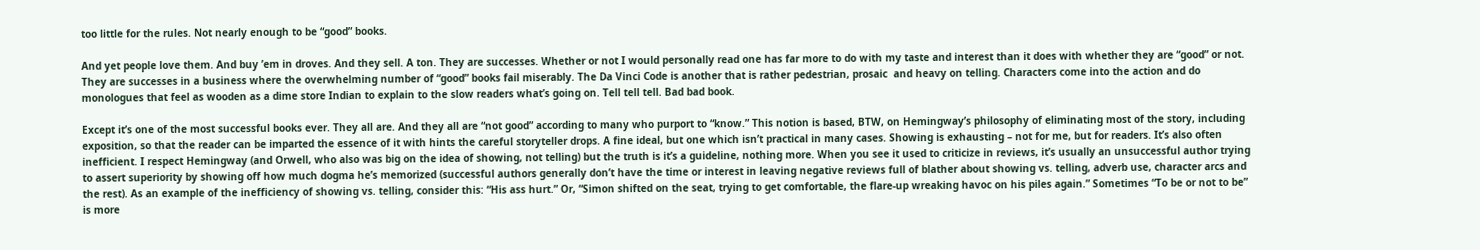too little for the rules. Not nearly enough to be “good” books.

And yet people love them. And buy ’em in droves. And they sell. A ton. They are successes. Whether or not I would personally read one has far more to do with my taste and interest than it does with whether they are “good” or not. They are successes in a business where the overwhelming number of “good” books fail miserably. The Da Vinci Code is another that is rather pedestrian, prosaic  and heavy on telling. Characters come into the action and do monologues that feel as wooden as a dime store Indian to explain to the slow readers what’s going on. Tell tell tell. Bad bad book.

Except it’s one of the most successful books ever. They all are. And they all are “not good” according to many who purport to “know.” This notion is based, BTW, on Hemingway’s philosophy of eliminating most of the story, including exposition, so that the reader can be imparted the essence of it with hints the careful storyteller drops. A fine ideal, but one which isn’t practical in many cases. Showing is exhausting – not for me, but for readers. It’s also often inefficient. I respect Hemingway (and Orwell, who also was big on the idea of showing, not telling) but the truth is it’s a guideline, nothing more. When you see it used to criticize in reviews, it’s usually an unsuccessful author trying to assert superiority by showing off how much dogma he’s memorized (successful authors generally don’t have the time or interest in leaving negative reviews full of blather about showing vs. telling, adverb use, character arcs and the rest). As an example of the inefficiency of showing vs. telling, consider this: “His ass hurt.” Or, “Simon shifted on the seat, trying to get comfortable, the flare-up wreaking havoc on his piles again.” Sometimes “To be or not to be” is more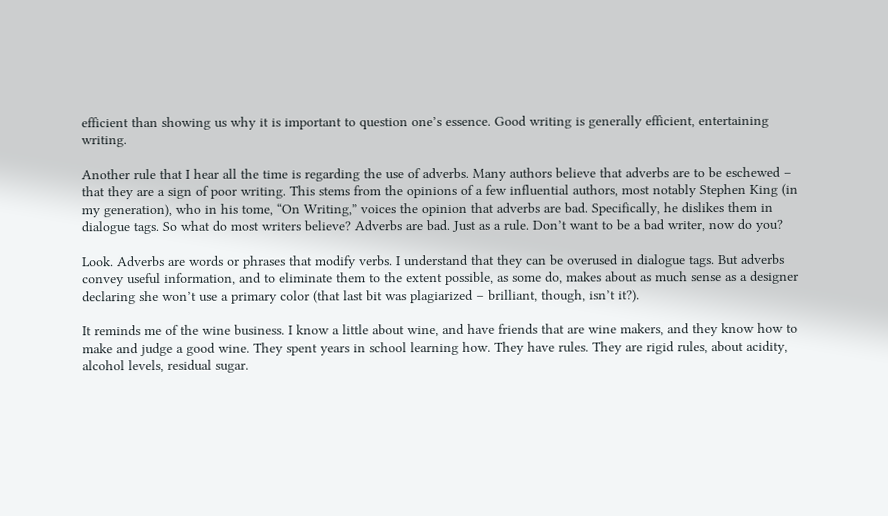efficient than showing us why it is important to question one’s essence. Good writing is generally efficient, entertaining writing.

Another rule that I hear all the time is regarding the use of adverbs. Many authors believe that adverbs are to be eschewed – that they are a sign of poor writing. This stems from the opinions of a few influential authors, most notably Stephen King (in my generation), who in his tome, “On Writing,” voices the opinion that adverbs are bad. Specifically, he dislikes them in dialogue tags. So what do most writers believe? Adverbs are bad. Just as a rule. Don’t want to be a bad writer, now do you?

Look. Adverbs are words or phrases that modify verbs. I understand that they can be overused in dialogue tags. But adverbs convey useful information, and to eliminate them to the extent possible, as some do, makes about as much sense as a designer declaring she won’t use a primary color (that last bit was plagiarized – brilliant, though, isn’t it?).

It reminds me of the wine business. I know a little about wine, and have friends that are wine makers, and they know how to make and judge a good wine. They spent years in school learning how. They have rules. They are rigid rules, about acidity, alcohol levels, residual sugar.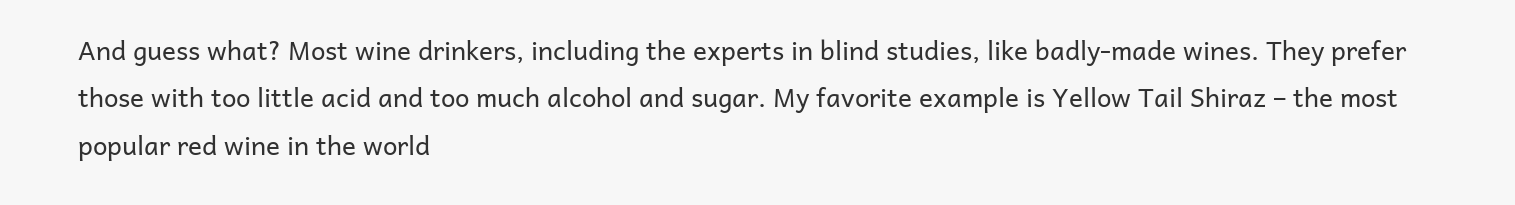And guess what? Most wine drinkers, including the experts in blind studies, like badly-made wines. They prefer those with too little acid and too much alcohol and sugar. My favorite example is Yellow Tail Shiraz – the most popular red wine in the world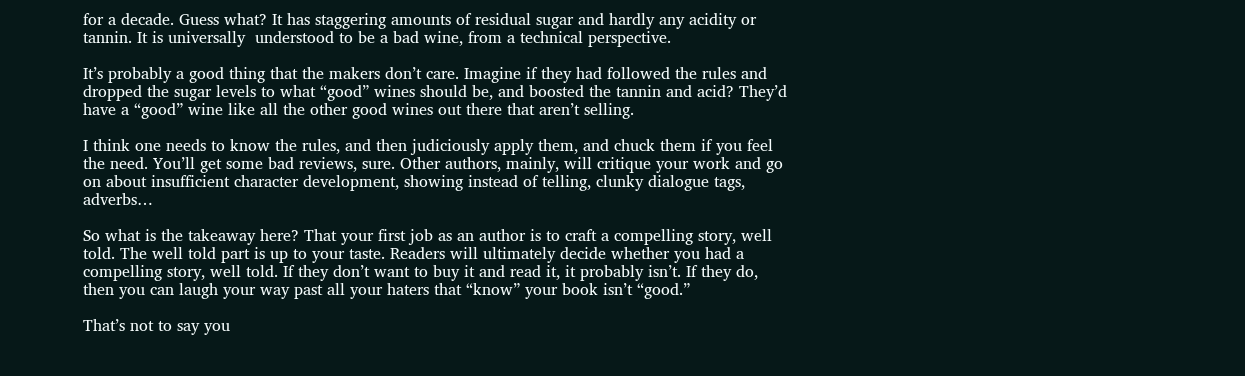for a decade. Guess what? It has staggering amounts of residual sugar and hardly any acidity or tannin. It is universally  understood to be a bad wine, from a technical perspective.

It’s probably a good thing that the makers don’t care. Imagine if they had followed the rules and dropped the sugar levels to what “good” wines should be, and boosted the tannin and acid? They’d have a “good” wine like all the other good wines out there that aren’t selling.

I think one needs to know the rules, and then judiciously apply them, and chuck them if you feel the need. You’ll get some bad reviews, sure. Other authors, mainly, will critique your work and go on about insufficient character development, showing instead of telling, clunky dialogue tags, adverbs…

So what is the takeaway here? That your first job as an author is to craft a compelling story, well told. The well told part is up to your taste. Readers will ultimately decide whether you had a compelling story, well told. If they don’t want to buy it and read it, it probably isn’t. If they do, then you can laugh your way past all your haters that “know” your book isn’t “good.”

That’s not to say you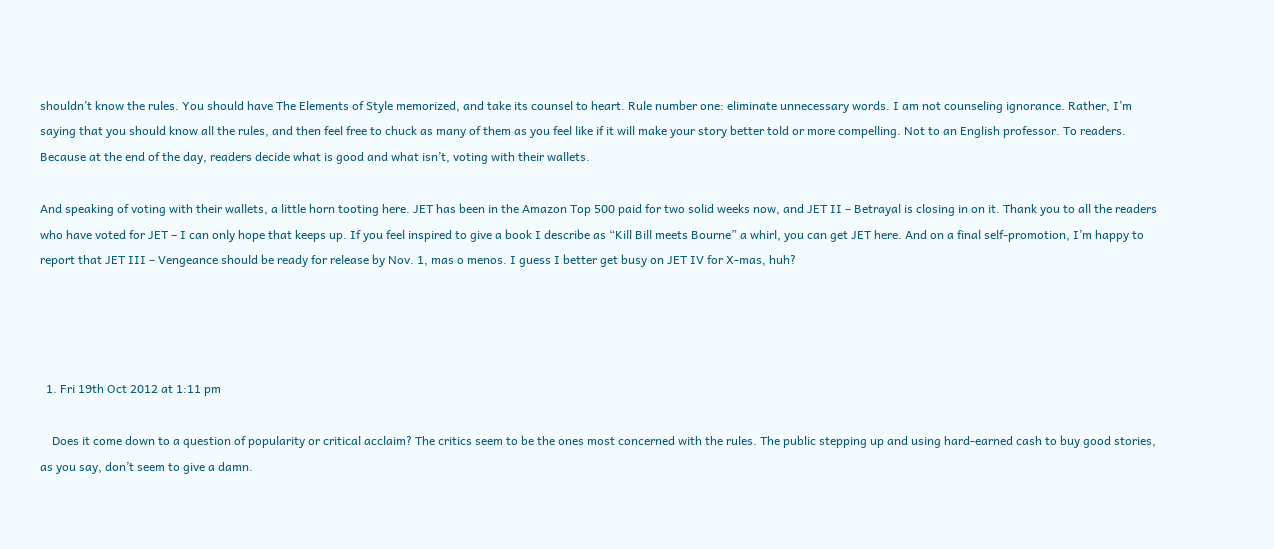shouldn’t know the rules. You should have The Elements of Style memorized, and take its counsel to heart. Rule number one: eliminate unnecessary words. I am not counseling ignorance. Rather, I’m saying that you should know all the rules, and then feel free to chuck as many of them as you feel like if it will make your story better told or more compelling. Not to an English professor. To readers. Because at the end of the day, readers decide what is good and what isn’t, voting with their wallets.

And speaking of voting with their wallets, a little horn tooting here. JET has been in the Amazon Top 500 paid for two solid weeks now, and JET II – Betrayal is closing in on it. Thank you to all the readers who have voted for JET – I can only hope that keeps up. If you feel inspired to give a book I describe as “Kill Bill meets Bourne” a whirl, you can get JET here. And on a final self-promotion, I’m happy to report that JET III – Vengeance should be ready for release by Nov. 1, mas o menos. I guess I better get busy on JET IV for X-mas, huh?




  1. Fri 19th Oct 2012 at 1:11 pm

    Does it come down to a question of popularity or critical acclaim? The critics seem to be the ones most concerned with the rules. The public stepping up and using hard-earned cash to buy good stories, as you say, don’t seem to give a damn.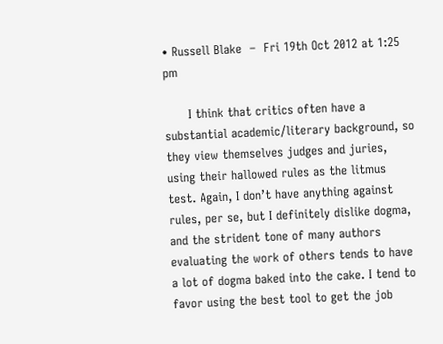• Russell Blake  –  Fri 19th Oct 2012 at 1:25 pm

      I think that critics often have a substantial academic/literary background, so they view themselves judges and juries, using their hallowed rules as the litmus test. Again, I don’t have anything against rules, per se, but I definitely dislike dogma, and the strident tone of many authors evaluating the work of others tends to have a lot of dogma baked into the cake. I tend to favor using the best tool to get the job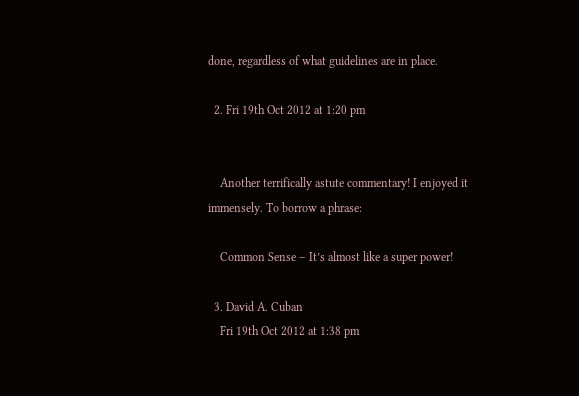done, regardless of what guidelines are in place.

  2. Fri 19th Oct 2012 at 1:20 pm


    Another terrifically astute commentary! I enjoyed it immensely. To borrow a phrase:

    Common Sense – It’s almost like a super power!

  3. David A. Cuban
    Fri 19th Oct 2012 at 1:38 pm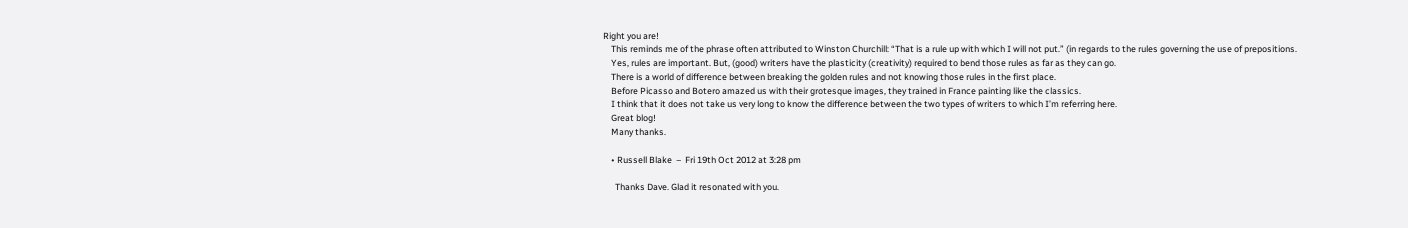Right you are!
    This reminds me of the phrase often attributed to Winston Churchill: “That is a rule up with which I will not put.” (in regards to the rules governing the use of prepositions.
    Yes, rules are important. But, (good) writers have the plasticity (creativity) required to bend those rules as far as they can go.
    There is a world of difference between breaking the golden rules and not knowing those rules in the first place.
    Before Picasso and Botero amazed us with their grotesque images, they trained in France painting like the classics.
    I think that it does not take us very long to know the difference between the two types of writers to which I’m referring here.
    Great blog!
    Many thanks.

    • Russell Blake  –  Fri 19th Oct 2012 at 3:28 pm

      Thanks Dave. Glad it resonated with you.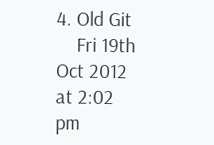4. Old Git
    Fri 19th Oct 2012 at 2:02 pm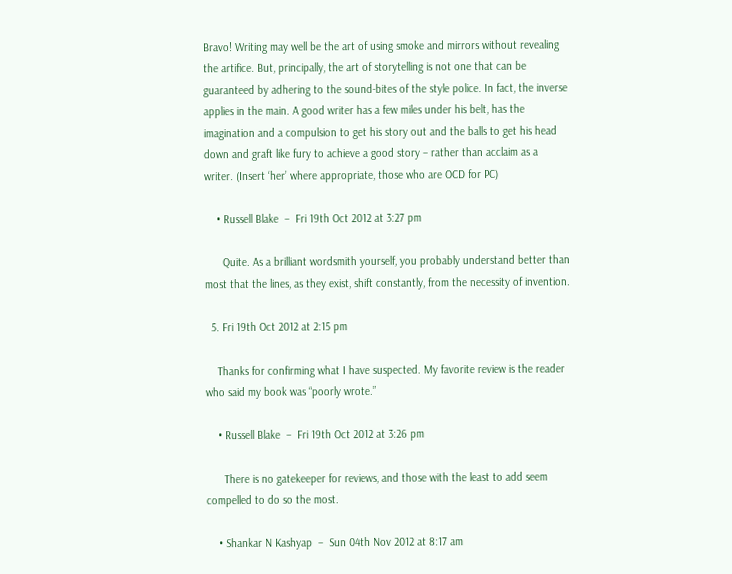Bravo! Writing may well be the art of using smoke and mirrors without revealing the artifice. But, principally, the art of storytelling is not one that can be guaranteed by adhering to the sound-bites of the style police. In fact, the inverse applies in the main. A good writer has a few miles under his belt, has the imagination and a compulsion to get his story out and the balls to get his head down and graft like fury to achieve a good story – rather than acclaim as a writer. (Insert ‘her’ where appropriate, those who are OCD for PC)

    • Russell Blake  –  Fri 19th Oct 2012 at 3:27 pm

      Quite. As a brilliant wordsmith yourself, you probably understand better than most that the lines, as they exist, shift constantly, from the necessity of invention.

  5. Fri 19th Oct 2012 at 2:15 pm

    Thanks for confirming what I have suspected. My favorite review is the reader who said my book was “poorly wrote.”

    • Russell Blake  –  Fri 19th Oct 2012 at 3:26 pm

      There is no gatekeeper for reviews, and those with the least to add seem compelled to do so the most.

    • Shankar N Kashyap  –  Sun 04th Nov 2012 at 8:17 am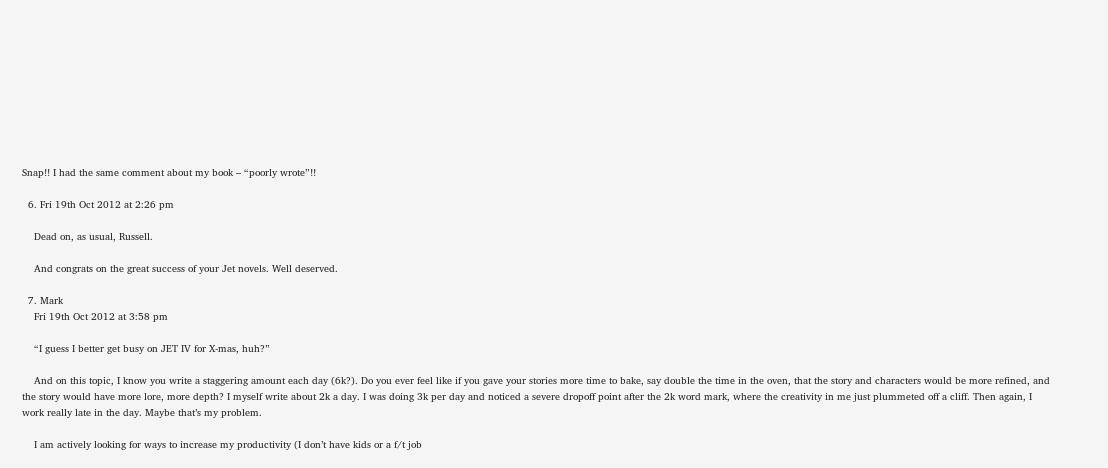Snap!! I had the same comment about my book – “poorly wrote”!!

  6. Fri 19th Oct 2012 at 2:26 pm

    Dead on, as usual, Russell.

    And congrats on the great success of your Jet novels. Well deserved.

  7. Mark
    Fri 19th Oct 2012 at 3:58 pm

    “I guess I better get busy on JET IV for X-mas, huh?”

    And on this topic, I know you write a staggering amount each day (6k?). Do you ever feel like if you gave your stories more time to bake, say double the time in the oven, that the story and characters would be more refined, and the story would have more lore, more depth? I myself write about 2k a day. I was doing 3k per day and noticed a severe dropoff point after the 2k word mark, where the creativity in me just plummeted off a cliff. Then again, I work really late in the day. Maybe that’s my problem.

    I am actively looking for ways to increase my productivity (I don’t have kids or a f/t job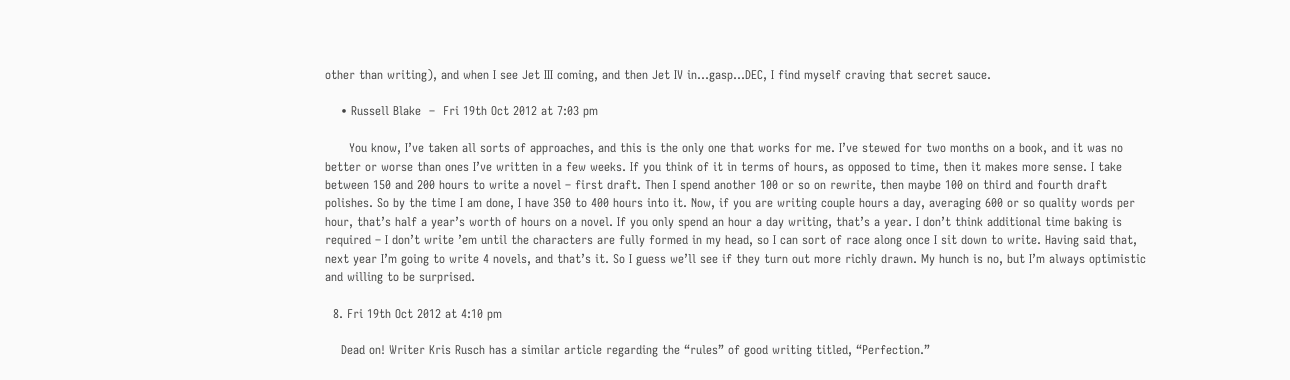other than writing), and when I see Jet III coming, and then Jet IV in…gasp…DEC, I find myself craving that secret sauce.

    • Russell Blake  –  Fri 19th Oct 2012 at 7:03 pm

      You know, I’ve taken all sorts of approaches, and this is the only one that works for me. I’ve stewed for two months on a book, and it was no better or worse than ones I’ve written in a few weeks. If you think of it in terms of hours, as opposed to time, then it makes more sense. I take between 150 and 200 hours to write a novel – first draft. Then I spend another 100 or so on rewrite, then maybe 100 on third and fourth draft polishes. So by the time I am done, I have 350 to 400 hours into it. Now, if you are writing couple hours a day, averaging 600 or so quality words per hour, that’s half a year’s worth of hours on a novel. If you only spend an hour a day writing, that’s a year. I don’t think additional time baking is required – I don’t write ’em until the characters are fully formed in my head, so I can sort of race along once I sit down to write. Having said that, next year I’m going to write 4 novels, and that’s it. So I guess we’ll see if they turn out more richly drawn. My hunch is no, but I’m always optimistic and willing to be surprised.

  8. Fri 19th Oct 2012 at 4:10 pm

    Dead on! Writer Kris Rusch has a similar article regarding the “rules” of good writing titled, “Perfection.”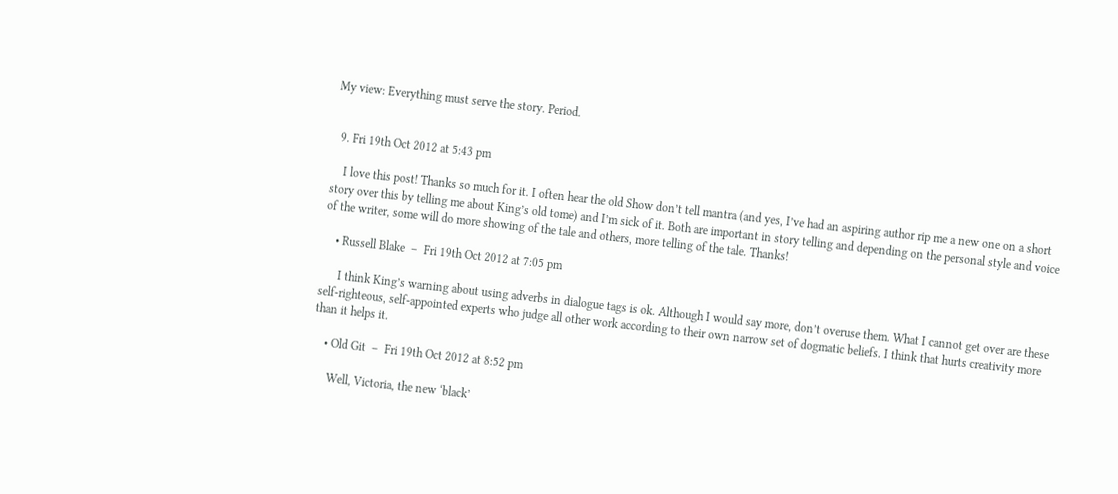My view: Everything must serve the story. Period.


  9. Fri 19th Oct 2012 at 5:43 pm

    I love this post! Thanks so much for it. I often hear the old Show don’t tell mantra (and yes, I’ve had an aspiring author rip me a new one on a short story over this by telling me about King’s old tome) and I’m sick of it. Both are important in story telling and depending on the personal style and voice of the writer, some will do more showing of the tale and others, more telling of the tale. Thanks!

    • Russell Blake  –  Fri 19th Oct 2012 at 7:05 pm

      I think King’s warning about using adverbs in dialogue tags is ok. Although I would say more, don’t overuse them. What I cannot get over are these self-righteous, self-appointed experts who judge all other work according to their own narrow set of dogmatic beliefs. I think that hurts creativity more than it helps it.

    • Old Git  –  Fri 19th Oct 2012 at 8:52 pm

      Well, Victoria, the new ‘black’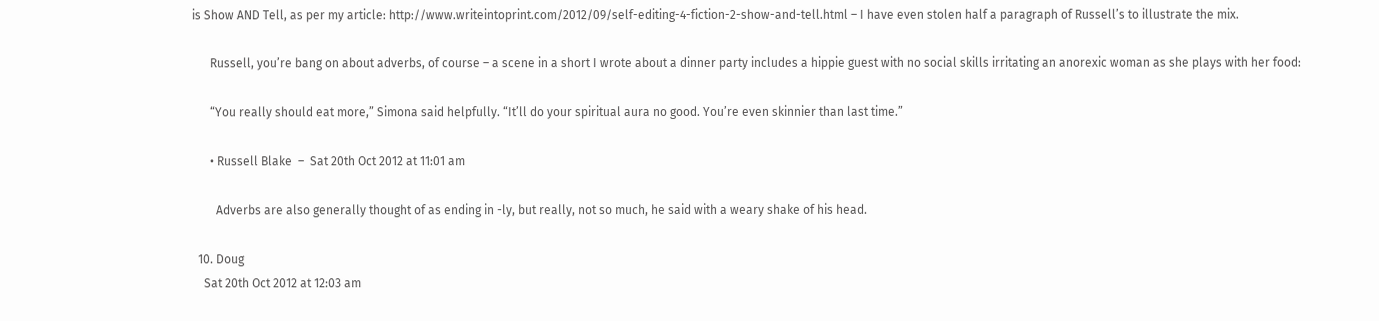is Show AND Tell, as per my article: http://www.writeintoprint.com/2012/09/self-editing-4-fiction-2-show-and-tell.html – I have even stolen half a paragraph of Russell’s to illustrate the mix.

      Russell, you’re bang on about adverbs, of course – a scene in a short I wrote about a dinner party includes a hippie guest with no social skills irritating an anorexic woman as she plays with her food:

      “You really should eat more,” Simona said helpfully. “It’ll do your spiritual aura no good. You’re even skinnier than last time.”

      • Russell Blake  –  Sat 20th Oct 2012 at 11:01 am

        Adverbs are also generally thought of as ending in -ly, but really, not so much, he said with a weary shake of his head.

  10. Doug
    Sat 20th Oct 2012 at 12:03 am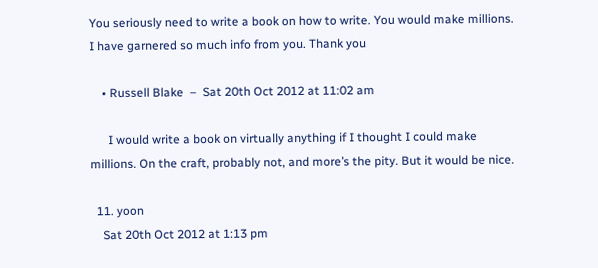You seriously need to write a book on how to write. You would make millions. I have garnered so much info from you. Thank you

    • Russell Blake  –  Sat 20th Oct 2012 at 11:02 am

      I would write a book on virtually anything if I thought I could make millions. On the craft, probably not, and more’s the pity. But it would be nice.

  11. yoon
    Sat 20th Oct 2012 at 1:13 pm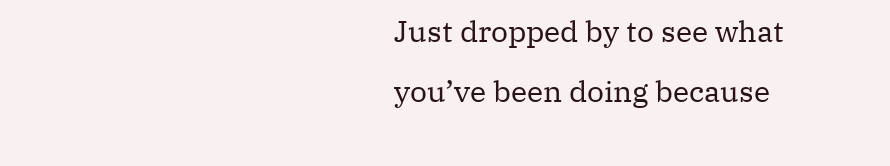Just dropped by to see what you’ve been doing because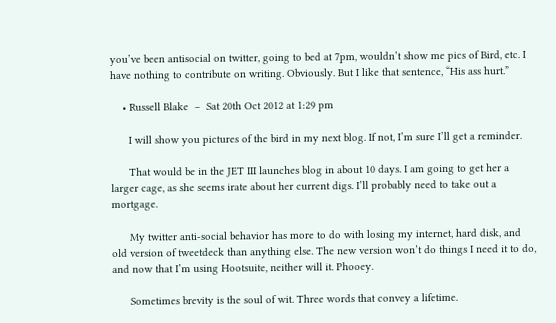you’ve been antisocial on twitter, going to bed at 7pm, wouldn’t show me pics of Bird, etc. I have nothing to contribute on writing. Obviously. But I like that sentence, “His ass hurt.”

    • Russell Blake  –  Sat 20th Oct 2012 at 1:29 pm

      I will show you pictures of the bird in my next blog. If not, I’m sure I’ll get a reminder.

      That would be in the JET III launches blog in about 10 days. I am going to get her a larger cage, as she seems irate about her current digs. I’ll probably need to take out a mortgage.

      My twitter anti-social behavior has more to do with losing my internet, hard disk, and old version of tweetdeck than anything else. The new version won’t do things I need it to do, and now that I’m using Hootsuite, neither will it. Phooey.

      Sometimes brevity is the soul of wit. Three words that convey a lifetime.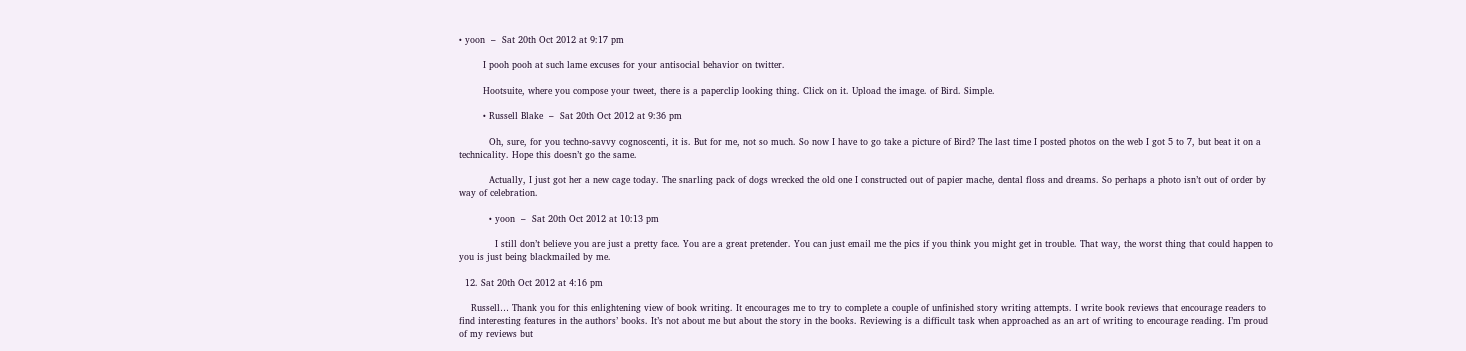• yoon  –  Sat 20th Oct 2012 at 9:17 pm

        I pooh pooh at such lame excuses for your antisocial behavior on twitter.

        Hootsuite, where you compose your tweet, there is a paperclip looking thing. Click on it. Upload the image. of Bird. Simple.

        • Russell Blake  –  Sat 20th Oct 2012 at 9:36 pm

          Oh, sure, for you techno-savvy cognoscenti, it is. But for me, not so much. So now I have to go take a picture of Bird? The last time I posted photos on the web I got 5 to 7, but beat it on a technicality. Hope this doesn’t go the same.

          Actually, I just got her a new cage today. The snarling pack of dogs wrecked the old one I constructed out of papier mache, dental floss and dreams. So perhaps a photo isn’t out of order by way of celebration.

          • yoon  –  Sat 20th Oct 2012 at 10:13 pm

            I still don’t believe you are just a pretty face. You are a great pretender. You can just email me the pics if you think you might get in trouble. That way, the worst thing that could happen to you is just being blackmailed by me.

  12. Sat 20th Oct 2012 at 4:16 pm

    Russell… Thank you for this enlightening view of book writing. It encourages me to try to complete a couple of unfinished story writing attempts. I write book reviews that encourage readers to find interesting features in the authors’ books. It’s not about me but about the story in the books. Reviewing is a difficult task when approached as an art of writing to encourage reading. I’m proud of my reviews but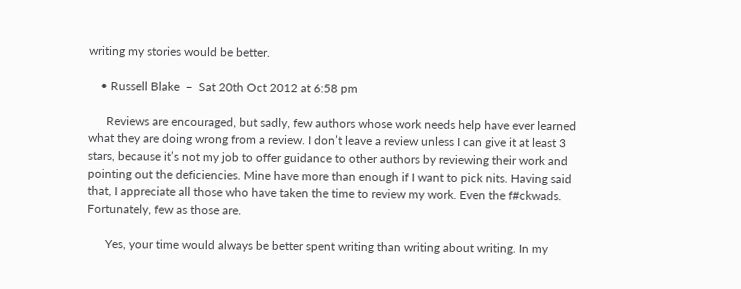writing my stories would be better.

    • Russell Blake  –  Sat 20th Oct 2012 at 6:58 pm

      Reviews are encouraged, but sadly, few authors whose work needs help have ever learned what they are doing wrong from a review. I don’t leave a review unless I can give it at least 3 stars, because it’s not my job to offer guidance to other authors by reviewing their work and pointing out the deficiencies. Mine have more than enough if I want to pick nits. Having said that, I appreciate all those who have taken the time to review my work. Even the f#ckwads. Fortunately, few as those are.

      Yes, your time would always be better spent writing than writing about writing. In my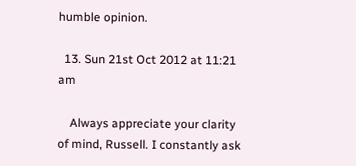humble opinion.

  13. Sun 21st Oct 2012 at 11:21 am

    Always appreciate your clarity of mind, Russell. I constantly ask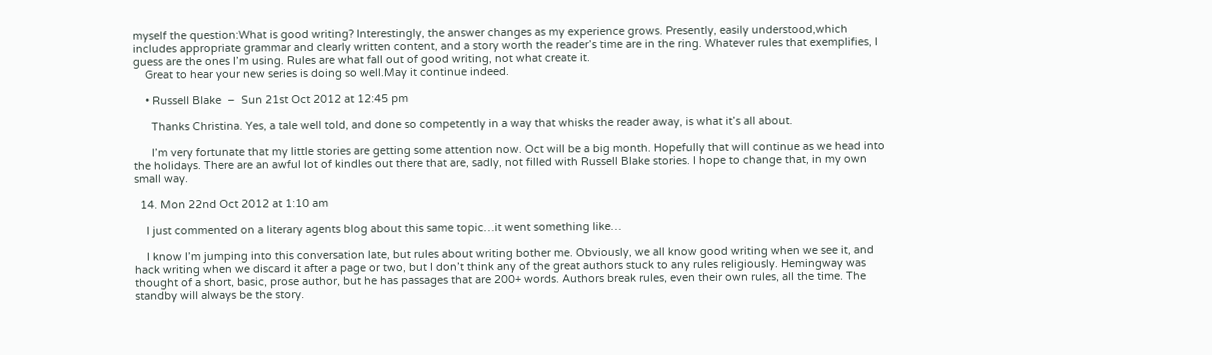myself the question:What is good writing? Interestingly, the answer changes as my experience grows. Presently, easily understood,which includes appropriate grammar and clearly written content, and a story worth the reader’s time are in the ring. Whatever rules that exemplifies, I guess are the ones I’m using. Rules are what fall out of good writing, not what create it.
    Great to hear your new series is doing so well.May it continue indeed.

    • Russell Blake  –  Sun 21st Oct 2012 at 12:45 pm

      Thanks Christina. Yes, a tale well told, and done so competently in a way that whisks the reader away, is what it’s all about.

      I’m very fortunate that my little stories are getting some attention now. Oct will be a big month. Hopefully that will continue as we head into the holidays. There are an awful lot of kindles out there that are, sadly, not filled with Russell Blake stories. I hope to change that, in my own small way.

  14. Mon 22nd Oct 2012 at 1:10 am

    I just commented on a literary agents blog about this same topic…it went something like…

    I know I’m jumping into this conversation late, but rules about writing bother me. Obviously, we all know good writing when we see it, and hack writing when we discard it after a page or two, but I don’t think any of the great authors stuck to any rules religiously. Hemingway was thought of a short, basic, prose author, but he has passages that are 200+ words. Authors break rules, even their own rules, all the time. The standby will always be the story.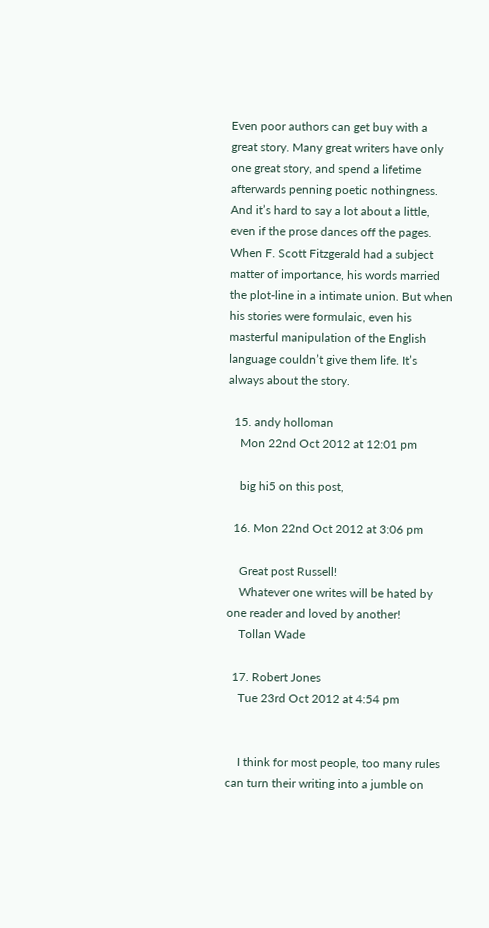Even poor authors can get buy with a great story. Many great writers have only one great story, and spend a lifetime afterwards penning poetic nothingness. And it’s hard to say a lot about a little, even if the prose dances off the pages. When F. Scott Fitzgerald had a subject matter of importance, his words married the plot-line in a intimate union. But when his stories were formulaic, even his masterful manipulation of the English language couldn’t give them life. It’s always about the story.

  15. andy holloman
    Mon 22nd Oct 2012 at 12:01 pm

    big hi5 on this post,

  16. Mon 22nd Oct 2012 at 3:06 pm

    Great post Russell!
    Whatever one writes will be hated by one reader and loved by another!
    Tollan Wade

  17. Robert Jones
    Tue 23rd Oct 2012 at 4:54 pm


    I think for most people, too many rules can turn their writing into a jumble on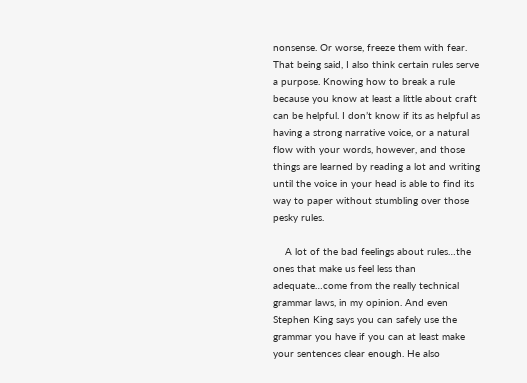nonsense. Or worse, freeze them with fear. That being said, I also think certain rules serve a purpose. Knowing how to break a rule because you know at least a little about craft can be helpful. I don’t know if its as helpful as having a strong narrative voice, or a natural flow with your words, however, and those things are learned by reading a lot and writing until the voice in your head is able to find its way to paper without stumbling over those pesky rules.

    A lot of the bad feelings about rules…the ones that make us feel less than adequate…come from the really technical grammar laws, in my opinion. And even Stephen King says you can safely use the grammar you have if you can at least make your sentences clear enough. He also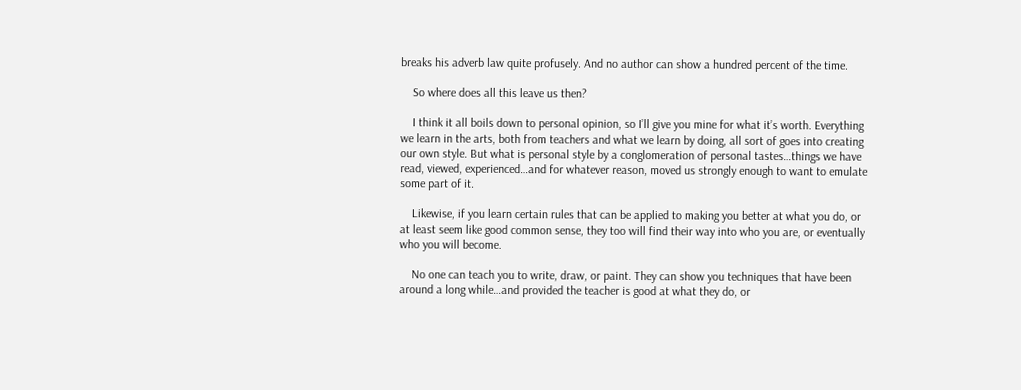breaks his adverb law quite profusely. And no author can show a hundred percent of the time.

    So where does all this leave us then?

    I think it all boils down to personal opinion, so I’ll give you mine for what it’s worth. Everything we learn in the arts, both from teachers and what we learn by doing, all sort of goes into creating our own style. But what is personal style by a conglomeration of personal tastes…things we have read, viewed, experienced…and for whatever reason, moved us strongly enough to want to emulate some part of it.

    Likewise, if you learn certain rules that can be applied to making you better at what you do, or at least seem like good common sense, they too will find their way into who you are, or eventually who you will become.

    No one can teach you to write, draw, or paint. They can show you techniques that have been around a long while…and provided the teacher is good at what they do, or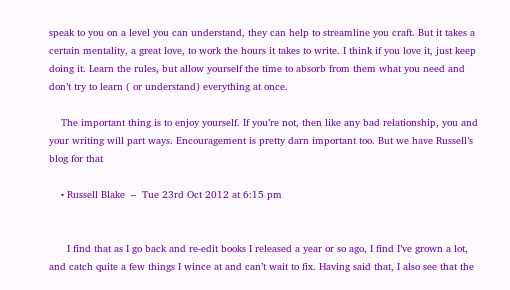speak to you on a level you can understand, they can help to streamline you craft. But it takes a certain mentality, a great love, to work the hours it takes to write. I think if you love it, just keep doing it. Learn the rules, but allow yourself the time to absorb from them what you need and don’t try to learn ( or understand) everything at once.

    The important thing is to enjoy yourself. If you’re not, then like any bad relationship, you and your writing will part ways. Encouragement is pretty darn important too. But we have Russell’s blog for that

    • Russell Blake  –  Tue 23rd Oct 2012 at 6:15 pm


      I find that as I go back and re-edit books I released a year or so ago, I find I’ve grown a lot, and catch quite a few things I wince at and can’t wait to fix. Having said that, I also see that the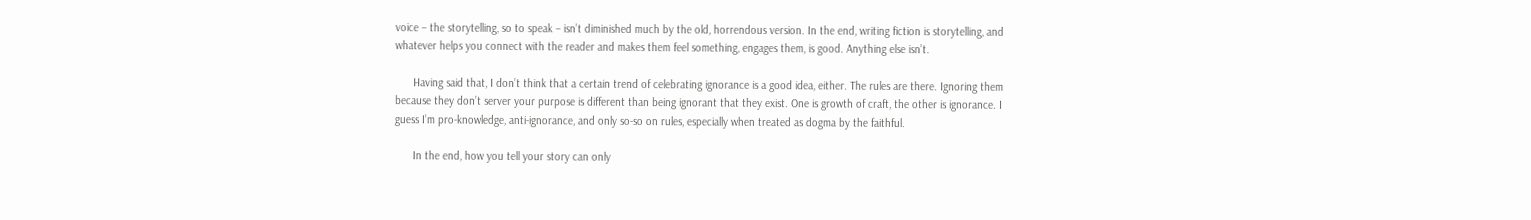voice – the storytelling, so to speak – isn’t diminished much by the old, horrendous version. In the end, writing fiction is storytelling, and whatever helps you connect with the reader and makes them feel something, engages them, is good. Anything else isn’t.

      Having said that, I don’t think that a certain trend of celebrating ignorance is a good idea, either. The rules are there. Ignoring them because they don’t server your purpose is different than being ignorant that they exist. One is growth of craft, the other is ignorance. I guess I’m pro-knowledge, anti-ignorance, and only so-so on rules, especially when treated as dogma by the faithful.

      In the end, how you tell your story can only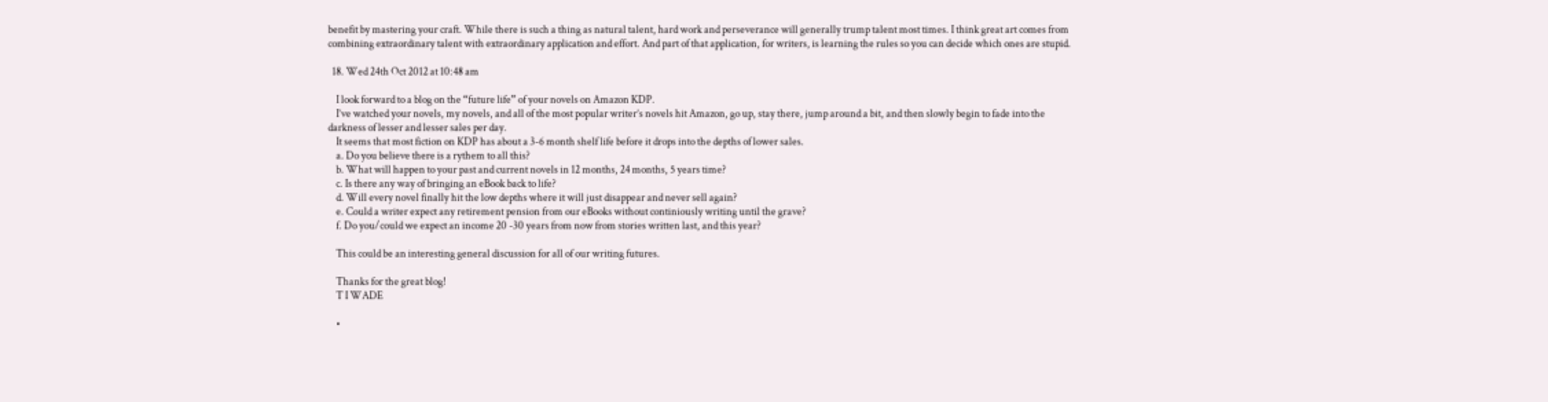benefit by mastering your craft. While there is such a thing as natural talent, hard work and perseverance will generally trump talent most times. I think great art comes from combining extraordinary talent with extraordinary application and effort. And part of that application, for writers, is learning the rules so you can decide which ones are stupid.

  18. Wed 24th Oct 2012 at 10:48 am

    I look forward to a blog on the “future life” of your novels on Amazon KDP.
    I’ve watched your novels, my novels, and all of the most popular writer’s novels hit Amazon, go up, stay there, jump around a bit, and then slowly begin to fade into the darkness of lesser and lesser sales per day.
    It seems that most fiction on KDP has about a 3-6 month shelf life before it drops into the depths of lower sales.
    a. Do you believe there is a rythem to all this?
    b. What will happen to your past and current novels in 12 months, 24 months, 5 years time?
    c. Is there any way of bringing an eBook back to life?
    d. Will every novel finally hit the low depths where it will just disappear and never sell again?
    e. Could a writer expect any retirement pension from our eBooks without continiously writing until the grave?
    f. Do you/could we expect an income 20 -30 years from now from stories written last, and this year?

    This could be an interesting general discussion for all of our writing futures.

    Thanks for the great blog!
    T I WADE

    •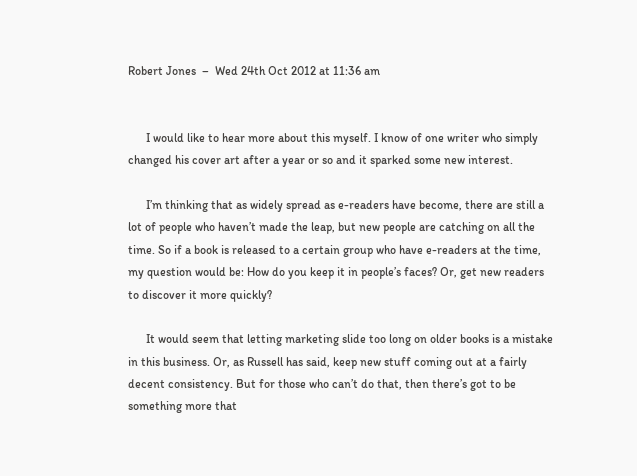Robert Jones  –  Wed 24th Oct 2012 at 11:36 am


      I would like to hear more about this myself. I know of one writer who simply changed his cover art after a year or so and it sparked some new interest.

      I’m thinking that as widely spread as e-readers have become, there are still a lot of people who haven’t made the leap, but new people are catching on all the time. So if a book is released to a certain group who have e-readers at the time, my question would be: How do you keep it in people’s faces? Or, get new readers to discover it more quickly?

      It would seem that letting marketing slide too long on older books is a mistake in this business. Or, as Russell has said, keep new stuff coming out at a fairly decent consistency. But for those who can’t do that, then there’s got to be something more that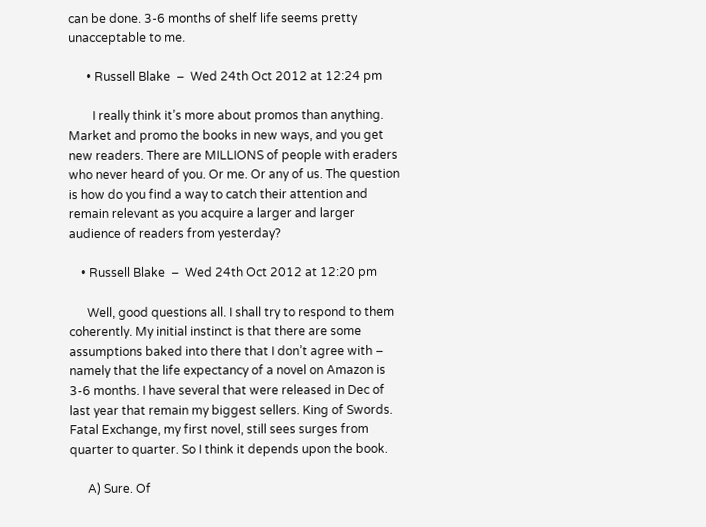can be done. 3-6 months of shelf life seems pretty unacceptable to me.

      • Russell Blake  –  Wed 24th Oct 2012 at 12:24 pm

        I really think it’s more about promos than anything. Market and promo the books in new ways, and you get new readers. There are MILLIONS of people with eraders who never heard of you. Or me. Or any of us. The question is how do you find a way to catch their attention and remain relevant as you acquire a larger and larger audience of readers from yesterday?

    • Russell Blake  –  Wed 24th Oct 2012 at 12:20 pm

      Well, good questions all. I shall try to respond to them coherently. My initial instinct is that there are some assumptions baked into there that I don’t agree with – namely that the life expectancy of a novel on Amazon is 3-6 months. I have several that were released in Dec of last year that remain my biggest sellers. King of Swords. Fatal Exchange, my first novel, still sees surges from quarter to quarter. So I think it depends upon the book.

      A) Sure. Of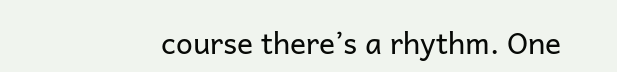course there’s a rhythm. One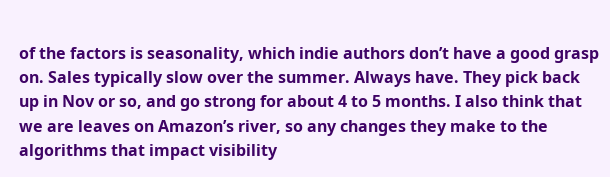of the factors is seasonality, which indie authors don’t have a good grasp on. Sales typically slow over the summer. Always have. They pick back up in Nov or so, and go strong for about 4 to 5 months. I also think that we are leaves on Amazon’s river, so any changes they make to the algorithms that impact visibility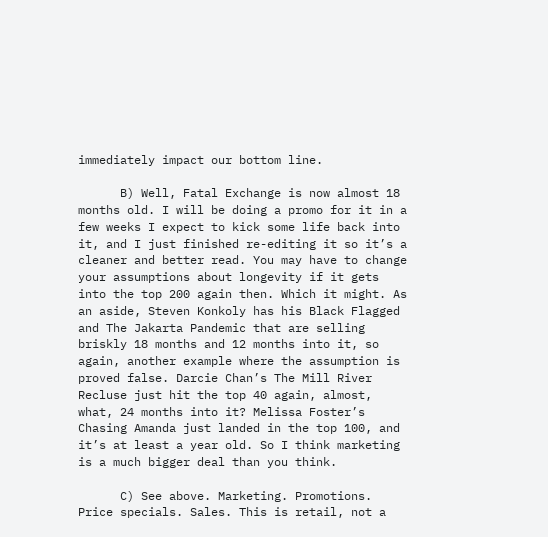immediately impact our bottom line.

      B) Well, Fatal Exchange is now almost 18 months old. I will be doing a promo for it in a few weeks I expect to kick some life back into it, and I just finished re-editing it so it’s a cleaner and better read. You may have to change your assumptions about longevity if it gets into the top 200 again then. Which it might. As an aside, Steven Konkoly has his Black Flagged and The Jakarta Pandemic that are selling briskly 18 months and 12 months into it, so again, another example where the assumption is proved false. Darcie Chan’s The Mill River Recluse just hit the top 40 again, almost, what, 24 months into it? Melissa Foster’s Chasing Amanda just landed in the top 100, and it’s at least a year old. So I think marketing is a much bigger deal than you think.

      C) See above. Marketing. Promotions. Price specials. Sales. This is retail, not a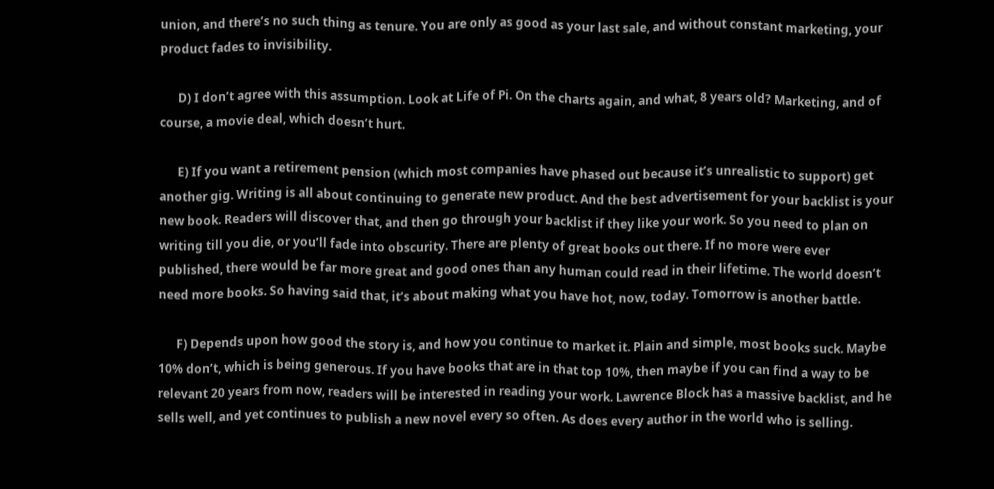union, and there’s no such thing as tenure. You are only as good as your last sale, and without constant marketing, your product fades to invisibility.

      D) I don’t agree with this assumption. Look at Life of Pi. On the charts again, and what, 8 years old? Marketing, and of course, a movie deal, which doesn’t hurt.

      E) If you want a retirement pension (which most companies have phased out because it’s unrealistic to support) get another gig. Writing is all about continuing to generate new product. And the best advertisement for your backlist is your new book. Readers will discover that, and then go through your backlist if they like your work. So you need to plan on writing till you die, or you’ll fade into obscurity. There are plenty of great books out there. If no more were ever published, there would be far more great and good ones than any human could read in their lifetime. The world doesn’t need more books. So having said that, it’s about making what you have hot, now, today. Tomorrow is another battle.

      F) Depends upon how good the story is, and how you continue to market it. Plain and simple, most books suck. Maybe 10% don’t, which is being generous. If you have books that are in that top 10%, then maybe if you can find a way to be relevant 20 years from now, readers will be interested in reading your work. Lawrence Block has a massive backlist, and he sells well, and yet continues to publish a new novel every so often. As does every author in the world who is selling.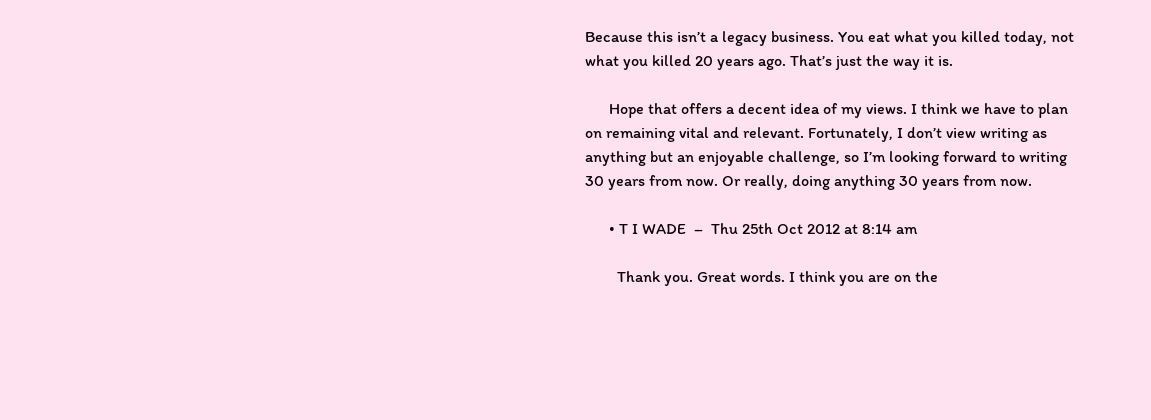Because this isn’t a legacy business. You eat what you killed today, not what you killed 20 years ago. That’s just the way it is.

      Hope that offers a decent idea of my views. I think we have to plan on remaining vital and relevant. Fortunately, I don’t view writing as anything but an enjoyable challenge, so I’m looking forward to writing 30 years from now. Or really, doing anything 30 years from now.

      • T I WADE  –  Thu 25th Oct 2012 at 8:14 am

        Thank you. Great words. I think you are on the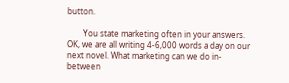button.

        You state marketing often in your answers. OK, we are all writing 4-6,000 words a day on our next novel. What marketing can we do in-between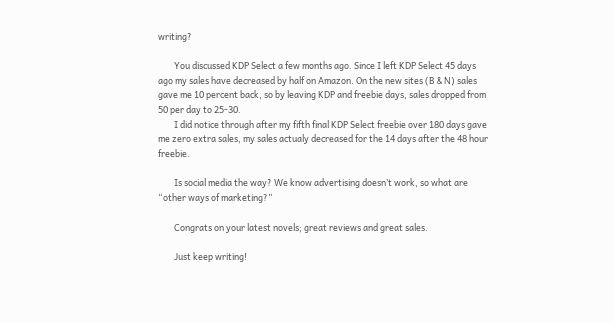writing?

        You discussed KDP Select a few months ago. Since I left KDP Select 45 days ago my sales have decreased by half on Amazon. On the new sites (B & N) sales gave me 10 percent back, so by leaving KDP and freebie days, sales dropped from 50 per day to 25-30.
        I did notice through after my fifth final KDP Select freebie over 180 days gave me zero extra sales, my sales actualy decreased for the 14 days after the 48 hour freebie.

        Is social media the way? We know advertising doesn’t work, so what are “other ways of marketing?”

        Congrats on your latest novels; great reviews and great sales.

        Just keep writing!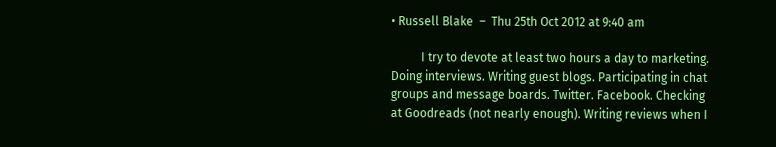• Russell Blake  –  Thu 25th Oct 2012 at 9:40 am

          I try to devote at least two hours a day to marketing. Doing interviews. Writing guest blogs. Participating in chat groups and message boards. Twitter. Facebook. Checking at Goodreads (not nearly enough). Writing reviews when I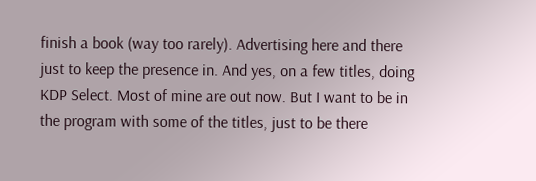finish a book (way too rarely). Advertising here and there just to keep the presence in. And yes, on a few titles, doing KDP Select. Most of mine are out now. But I want to be in the program with some of the titles, just to be there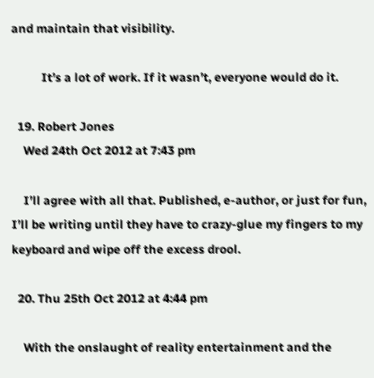and maintain that visibility.

          It’s a lot of work. If it wasn’t, everyone would do it.

  19. Robert Jones
    Wed 24th Oct 2012 at 7:43 pm

    I’ll agree with all that. Published, e-author, or just for fun, I’ll be writing until they have to crazy-glue my fingers to my keyboard and wipe off the excess drool.

  20. Thu 25th Oct 2012 at 4:44 pm

    With the onslaught of reality entertainment and the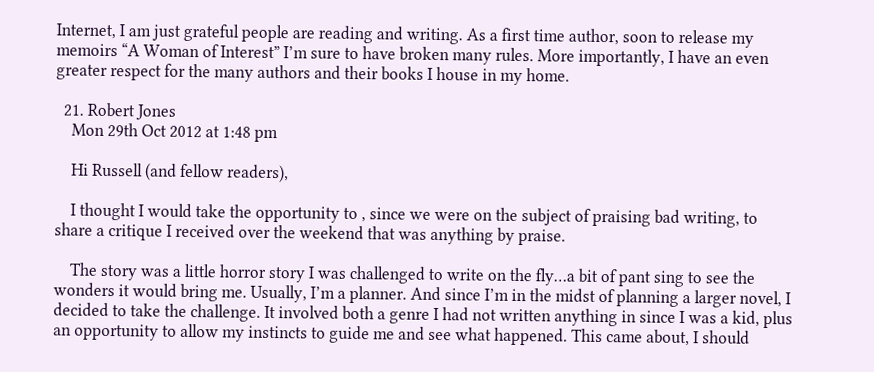Internet, I am just grateful people are reading and writing. As a first time author, soon to release my memoirs “A Woman of Interest” I’m sure to have broken many rules. More importantly, I have an even greater respect for the many authors and their books I house in my home.

  21. Robert Jones
    Mon 29th Oct 2012 at 1:48 pm

    Hi Russell (and fellow readers),

    I thought I would take the opportunity to , since we were on the subject of praising bad writing, to share a critique I received over the weekend that was anything by praise.

    The story was a little horror story I was challenged to write on the fly…a bit of pant sing to see the wonders it would bring me. Usually, I’m a planner. And since I’m in the midst of planning a larger novel, I decided to take the challenge. It involved both a genre I had not written anything in since I was a kid, plus an opportunity to allow my instincts to guide me and see what happened. This came about, I should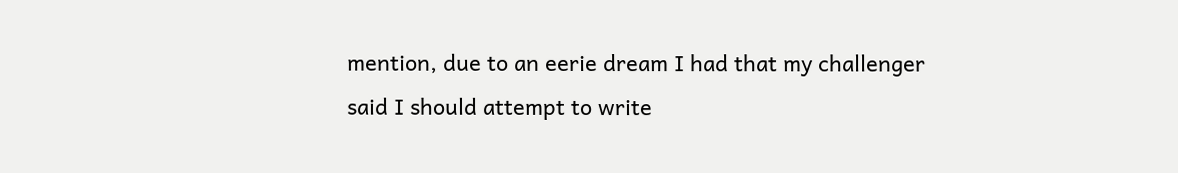mention, due to an eerie dream I had that my challenger said I should attempt to write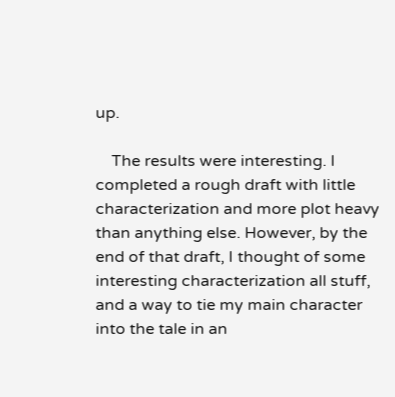up.

    The results were interesting. I completed a rough draft with little characterization and more plot heavy than anything else. However, by the end of that draft, I thought of some interesting characterization all stuff, and a way to tie my main character into the tale in an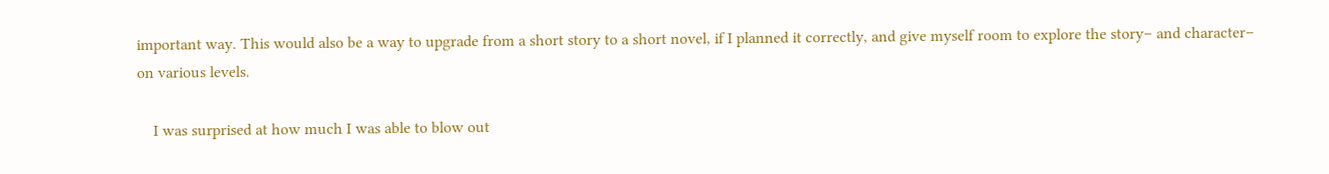important way. This would also be a way to upgrade from a short story to a short novel, if I planned it correctly, and give myself room to explore the story– and character– on various levels.

    I was surprised at how much I was able to blow out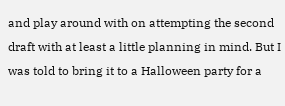and play around with on attempting the second draft with at least a little planning in mind. But I was told to bring it to a Halloween party for a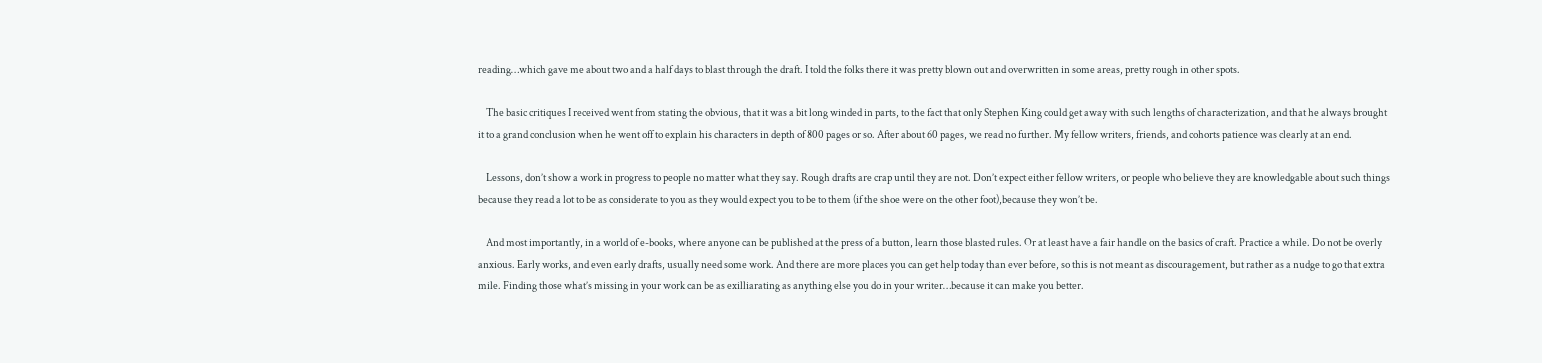reading…which gave me about two and a half days to blast through the draft. I told the folks there it was pretty blown out and overwritten in some areas, pretty rough in other spots.

    The basic critiques I received went from stating the obvious, that it was a bit long winded in parts, to the fact that only Stephen King could get away with such lengths of characterization, and that he always brought it to a grand conclusion when he went off to explain his characters in depth of 800 pages or so. After about 60 pages, we read no further. My fellow writers, friends, and cohorts patience was clearly at an end.

    Lessons, don’t show a work in progress to people no matter what they say. Rough drafts are crap until they are not. Don’t expect either fellow writers, or people who believe they are knowledgable about such things because they read a lot to be as considerate to you as they would expect you to be to them (if the shoe were on the other foot),because they won’t be.

    And most importantly, in a world of e-books, where anyone can be published at the press of a button, learn those blasted rules. Or at least have a fair handle on the basics of craft. Practice a while. Do not be overly anxious. Early works, and even early drafts, usually need some work. And there are more places you can get help today than ever before, so this is not meant as discouragement, but rather as a nudge to go that extra mile. Finding those what’s missing in your work can be as exilliarating as anything else you do in your writer…because it can make you better.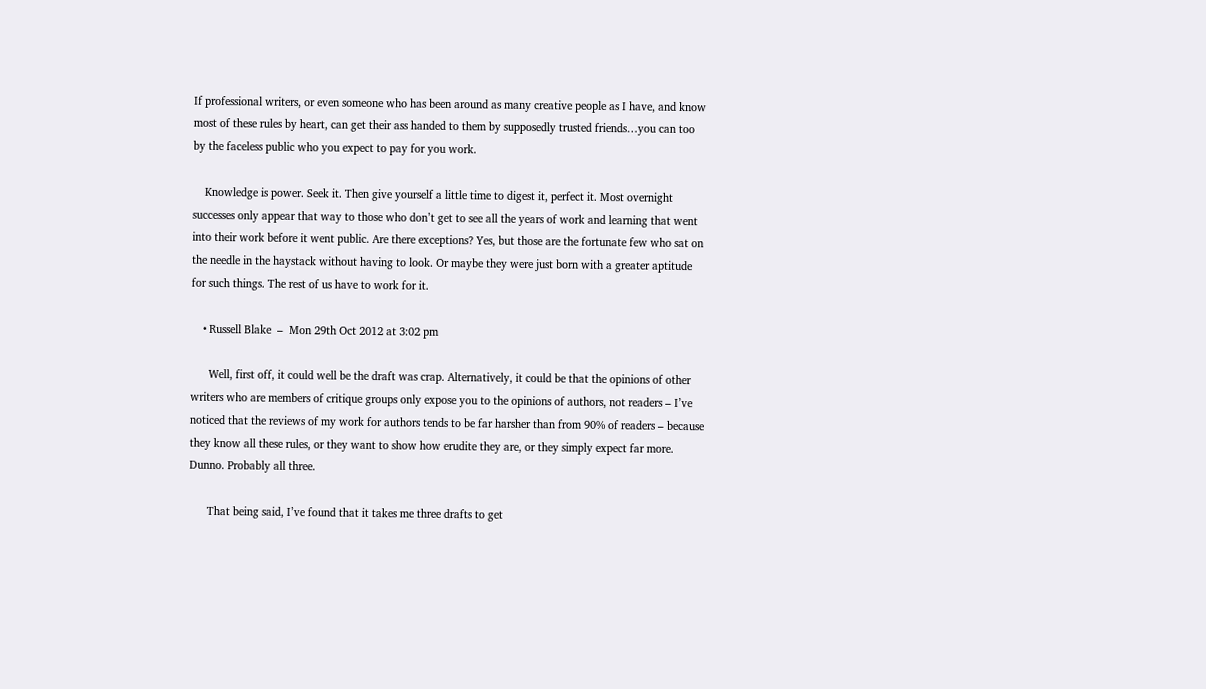If professional writers, or even someone who has been around as many creative people as I have, and know most of these rules by heart, can get their ass handed to them by supposedly trusted friends…you can too by the faceless public who you expect to pay for you work.

    Knowledge is power. Seek it. Then give yourself a little time to digest it, perfect it. Most overnight successes only appear that way to those who don’t get to see all the years of work and learning that went into their work before it went public. Are there exceptions? Yes, but those are the fortunate few who sat on the needle in the haystack without having to look. Or maybe they were just born with a greater aptitude for such things. The rest of us have to work for it.

    • Russell Blake  –  Mon 29th Oct 2012 at 3:02 pm

      Well, first off, it could well be the draft was crap. Alternatively, it could be that the opinions of other writers who are members of critique groups only expose you to the opinions of authors, not readers – I’ve noticed that the reviews of my work for authors tends to be far harsher than from 90% of readers – because they know all these rules, or they want to show how erudite they are, or they simply expect far more. Dunno. Probably all three.

      That being said, I’ve found that it takes me three drafts to get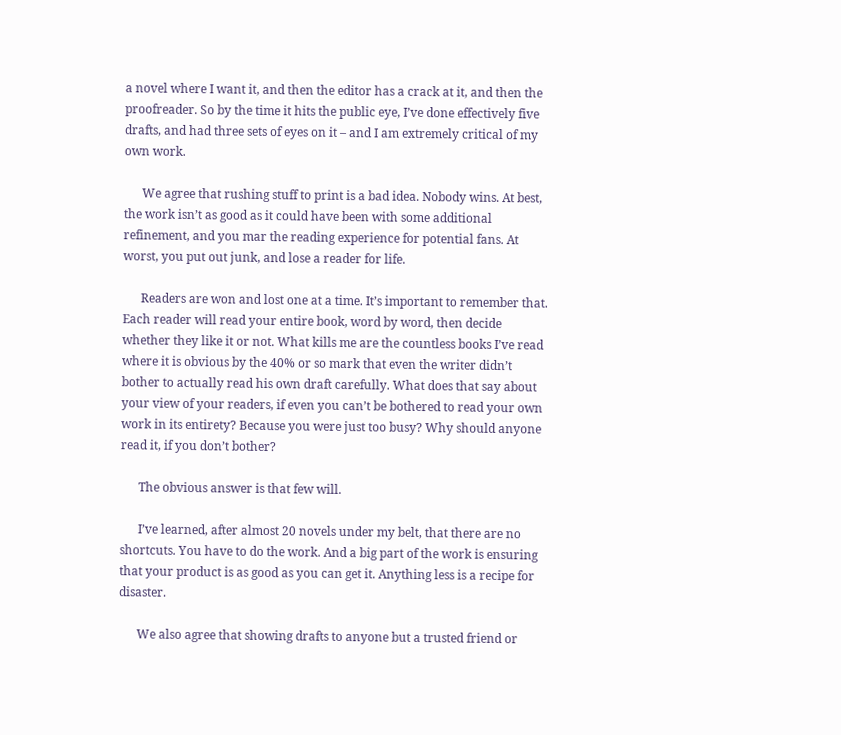a novel where I want it, and then the editor has a crack at it, and then the proofreader. So by the time it hits the public eye, I’ve done effectively five drafts, and had three sets of eyes on it – and I am extremely critical of my own work.

      We agree that rushing stuff to print is a bad idea. Nobody wins. At best, the work isn’t as good as it could have been with some additional refinement, and you mar the reading experience for potential fans. At worst, you put out junk, and lose a reader for life.

      Readers are won and lost one at a time. It’s important to remember that. Each reader will read your entire book, word by word, then decide whether they like it or not. What kills me are the countless books I’ve read where it is obvious by the 40% or so mark that even the writer didn’t bother to actually read his own draft carefully. What does that say about your view of your readers, if even you can’t be bothered to read your own work in its entirety? Because you were just too busy? Why should anyone read it, if you don’t bother?

      The obvious answer is that few will.

      I’ve learned, after almost 20 novels under my belt, that there are no shortcuts. You have to do the work. And a big part of the work is ensuring that your product is as good as you can get it. Anything less is a recipe for disaster.

      We also agree that showing drafts to anyone but a trusted friend or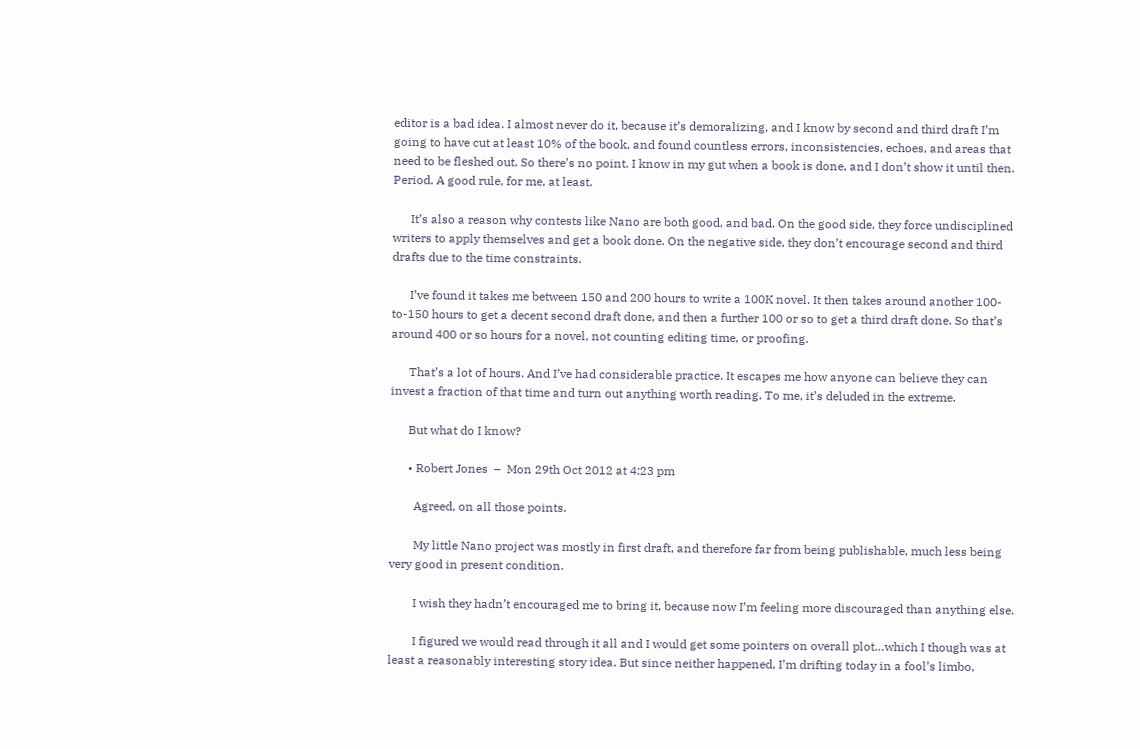editor is a bad idea. I almost never do it, because it’s demoralizing, and I know by second and third draft I’m going to have cut at least 10% of the book, and found countless errors, inconsistencies, echoes, and areas that need to be fleshed out. So there’s no point. I know in my gut when a book is done, and I don’t show it until then. Period. A good rule, for me, at least.

      It’s also a reason why contests like Nano are both good, and bad. On the good side, they force undisciplined writers to apply themselves and get a book done. On the negative side, they don’t encourage second and third drafts due to the time constraints.

      I’ve found it takes me between 150 and 200 hours to write a 100K novel. It then takes around another 100-to-150 hours to get a decent second draft done, and then a further 100 or so to get a third draft done. So that’s around 400 or so hours for a novel, not counting editing time, or proofing.

      That’s a lot of hours. And I’ve had considerable practice. It escapes me how anyone can believe they can invest a fraction of that time and turn out anything worth reading. To me, it’s deluded in the extreme.

      But what do I know?

      • Robert Jones  –  Mon 29th Oct 2012 at 4:23 pm

        Agreed, on all those points.

        My little Nano project was mostly in first draft, and therefore far from being publishable, much less being very good in present condition.

        I wish they hadn’t encouraged me to bring it, because now I’m feeling more discouraged than anything else.

        I figured we would read through it all and I would get some pointers on overall plot…which I though was at least a reasonably interesting story idea. But since neither happened, I’m drifting today in a fool’s limbo,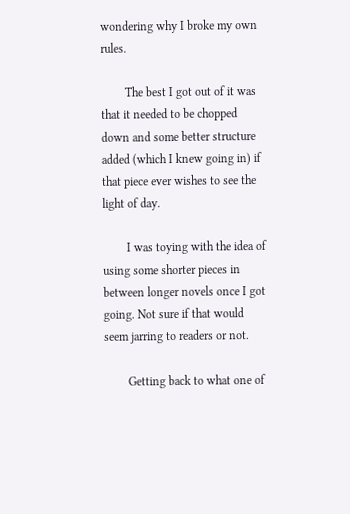wondering why I broke my own rules.

        The best I got out of it was that it needed to be chopped down and some better structure added (which I knew going in) if that piece ever wishes to see the light of day.

        I was toying with the idea of using some shorter pieces in between longer novels once I got going. Not sure if that would seem jarring to readers or not.

        Getting back to what one of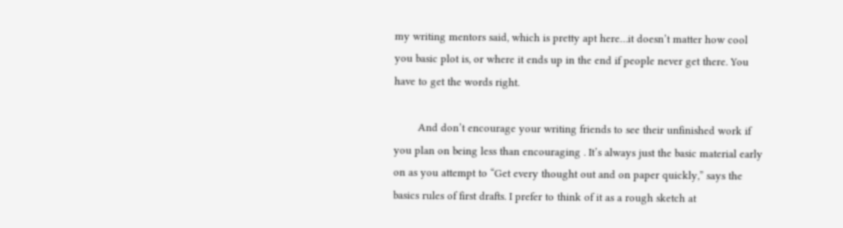my writing mentors said, which is pretty apt here…it doesn’t matter how cool you basic plot is, or where it ends up in the end if people never get there. You have to get the words right.

        And don’t encourage your writing friends to see their unfinished work if you plan on being less than encouraging . It’s always just the basic material early on as you attempt to “Get every thought out and on paper quickly,” says the basics rules of first drafts. I prefer to think of it as a rough sketch at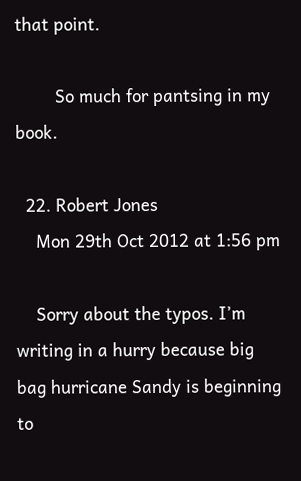that point.

        So much for pantsing in my book.

  22. Robert Jones
    Mon 29th Oct 2012 at 1:56 pm

    Sorry about the typos. I’m writing in a hurry because big bag hurricane Sandy is beginning to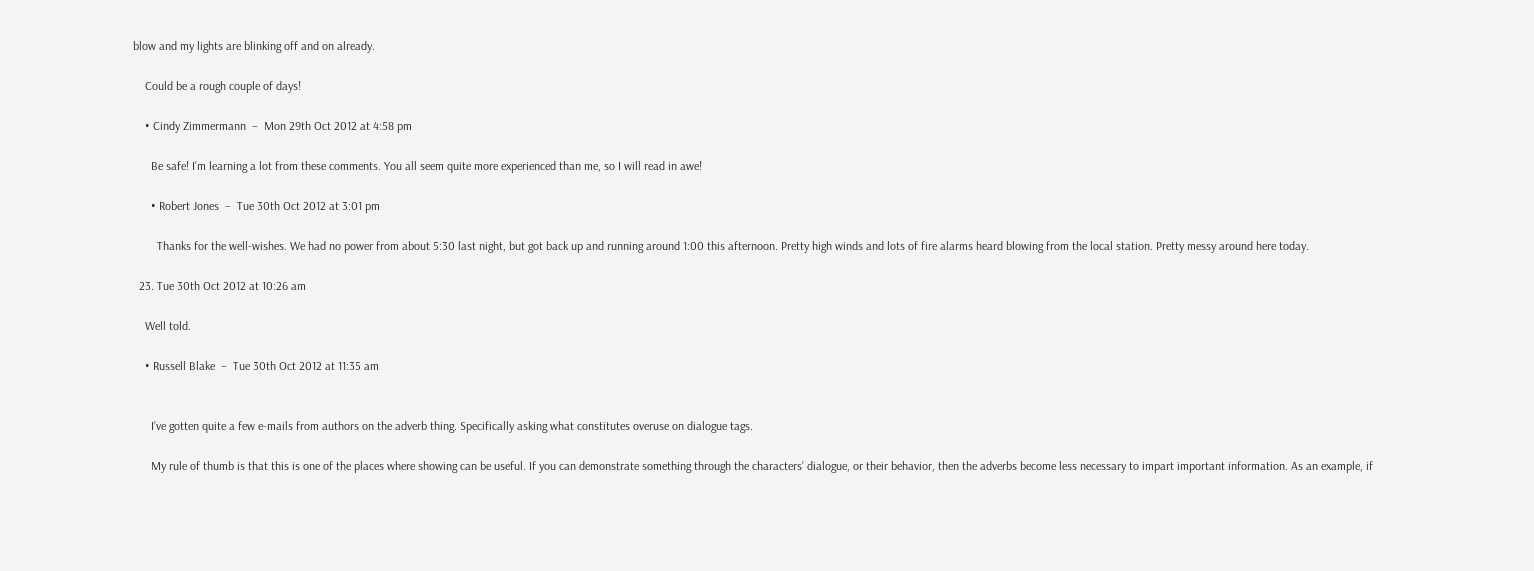blow and my lights are blinking off and on already.

    Could be a rough couple of days!

    • Cindy Zimmermann  –  Mon 29th Oct 2012 at 4:58 pm

      Be safe! I’m learning a lot from these comments. You all seem quite more experienced than me, so I will read in awe!

      • Robert Jones  –  Tue 30th Oct 2012 at 3:01 pm

        Thanks for the well-wishes. We had no power from about 5:30 last night, but got back up and running around 1:00 this afternoon. Pretty high winds and lots of fire alarms heard blowing from the local station. Pretty messy around here today.

  23. Tue 30th Oct 2012 at 10:26 am

    Well told.

    • Russell Blake  –  Tue 30th Oct 2012 at 11:35 am


      I’ve gotten quite a few e-mails from authors on the adverb thing. Specifically asking what constitutes overuse on dialogue tags.

      My rule of thumb is that this is one of the places where showing can be useful. If you can demonstrate something through the characters’ dialogue, or their behavior, then the adverbs become less necessary to impart important information. As an example, if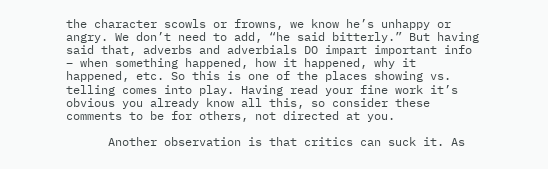the character scowls or frowns, we know he’s unhappy or angry. We don’t need to add, “he said bitterly.” But having said that, adverbs and adverbials DO impart important info – when something happened, how it happened, why it happened, etc. So this is one of the places showing vs. telling comes into play. Having read your fine work it’s obvious you already know all this, so consider these comments to be for others, not directed at you.

      Another observation is that critics can suck it. As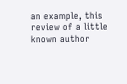an example, this review of a little known author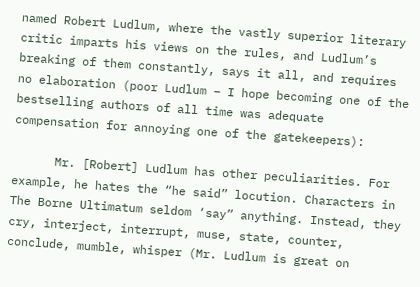named Robert Ludlum, where the vastly superior literary critic imparts his views on the rules, and Ludlum’s breaking of them constantly, says it all, and requires no elaboration (poor Ludlum – I hope becoming one of the bestselling authors of all time was adequate compensation for annoying one of the gatekeepers):

      Mr. [Robert] Ludlum has other peculiarities. For example, he hates the “he said” locution. Characters in The Borne Ultimatum seldom ‘say” anything. Instead, they cry, interject, interrupt, muse, state, counter, conclude, mumble, whisper (Mr. Ludlum is great on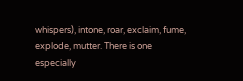whispers), intone, roar, exclaim, fume, explode, mutter. There is one especially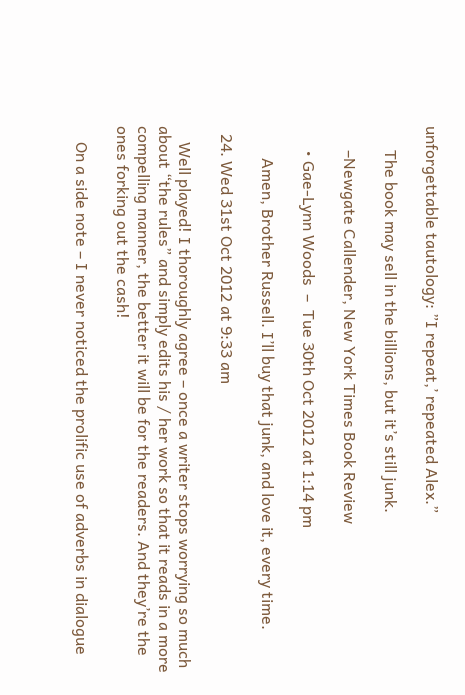unforgettable tautology: ”I repeat,’ repeated Alex.”

      The book may sell in the billions, but it’s still junk.

      –Newgate Callender, New York Times Book Review

      • Gae-Lynn Woods  –  Tue 30th Oct 2012 at 1:14 pm

        Amen, Brother Russell. I’ll buy that junk, and love it, every time.

  24. Wed 31st Oct 2012 at 9:33 am

    Well played! I thoroughly agree – once a writer stops worrying so much about “the rules” and simply edits his / her work so that it reads in a more compelling manner, the better it will be for the readers. And they’re the ones forking out the cash!

    On a side note – I never noticed the prolific use of adverbs in dialogue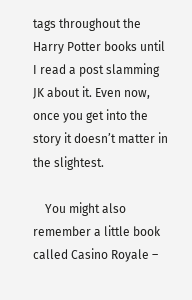tags throughout the Harry Potter books until I read a post slamming JK about it. Even now, once you get into the story it doesn’t matter in the slightest.

    You might also remember a little book called Casino Royale –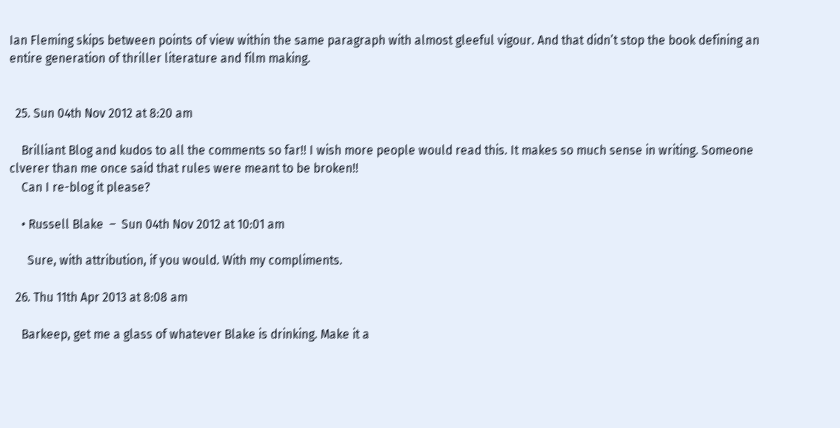Ian Fleming skips between points of view within the same paragraph with almost gleeful vigour. And that didn’t stop the book defining an entire generation of thriller literature and film making.


  25. Sun 04th Nov 2012 at 8:20 am

    Brilliant Blog and kudos to all the comments so far!! I wish more people would read this. It makes so much sense in writing. Someone clverer than me once said that rules were meant to be broken!!
    Can I re-blog it please?

    • Russell Blake  –  Sun 04th Nov 2012 at 10:01 am

      Sure, with attribution, if you would. With my compliments.

  26. Thu 11th Apr 2013 at 8:08 am

    Barkeep, get me a glass of whatever Blake is drinking. Make it a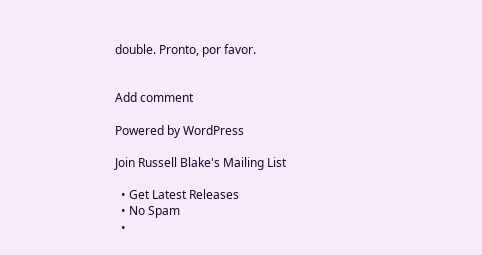double. Pronto, por favor.


Add comment

Powered by WordPress

Join Russell Blake's Mailing List

  • Get Latest Releases
  • No Spam
  •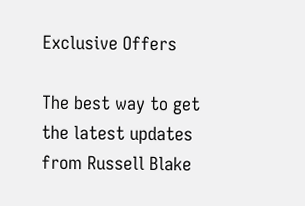Exclusive Offers

The best way to get the latest updates from Russell Blake